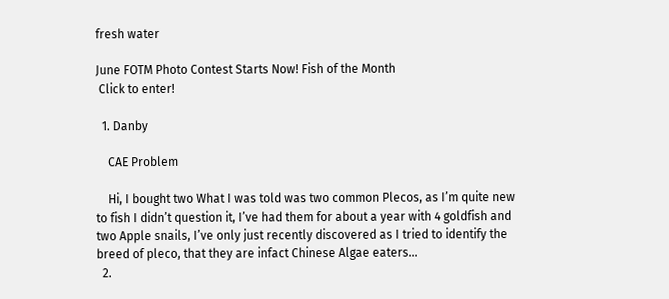fresh water

June FOTM Photo Contest Starts Now! Fish of the Month
 Click to enter!

  1. Danby

    CAE Problem

    Hi, I bought two What I was told was two common Plecos, as I’m quite new to fish I didn’t question it, I’ve had them for about a year with 4 goldfish and two Apple snails, I’ve only just recently discovered as I tried to identify the breed of pleco, that they are infact Chinese Algae eaters...
  2.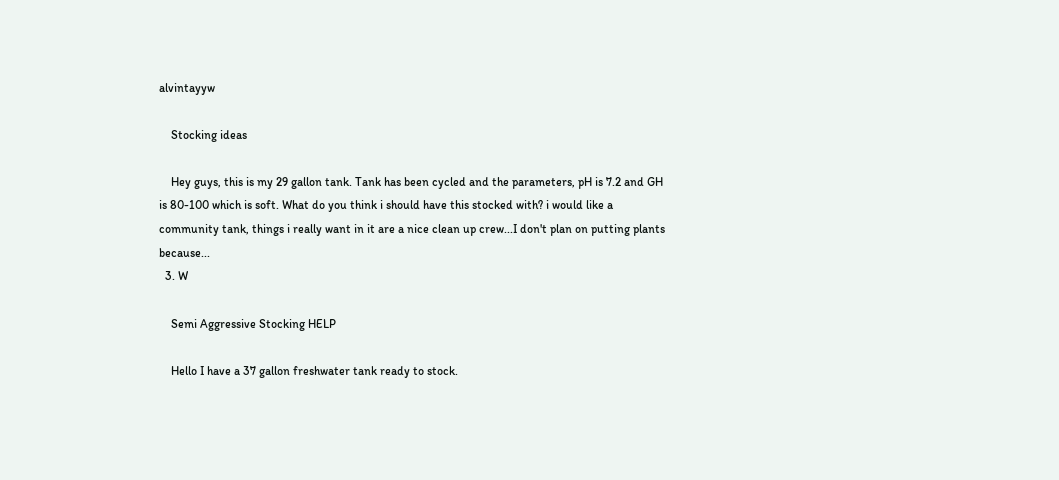alvintayyw

    Stocking ideas

    Hey guys, this is my 29 gallon tank. Tank has been cycled and the parameters, pH is 7.2 and GH is 80-100 which is soft. What do you think i should have this stocked with? i would like a community tank, things i really want in it are a nice clean up crew...I don't plan on putting plants because...
  3. W

    Semi Aggressive Stocking HELP

    Hello I have a 37 gallon freshwater tank ready to stock.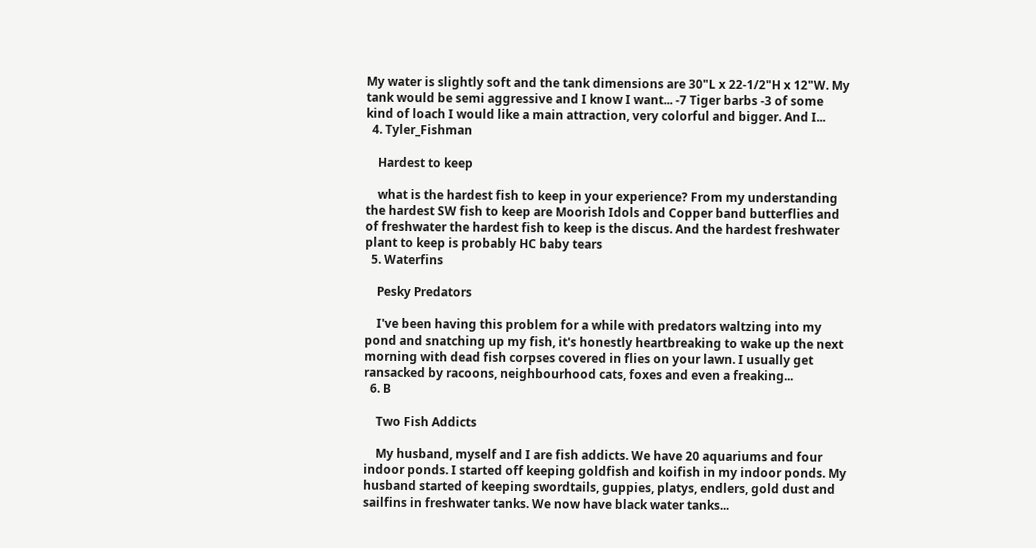My water is slightly soft and the tank dimensions are 30"L x 22-1/2"H x 12"W. My tank would be semi aggressive and I know I want... -7 Tiger barbs -3 of some kind of loach I would like a main attraction, very colorful and bigger. And I...
  4. Tyler_Fishman

    Hardest to keep

    what is the hardest fish to keep in your experience? From my understanding the hardest SW fish to keep are Moorish Idols and Copper band butterflies and of freshwater the hardest fish to keep is the discus. And the hardest freshwater plant to keep is probably HC baby tears
  5. Waterfins

    Pesky Predators

    I've been having this problem for a while with predators waltzing into my pond and snatching up my fish, it's honestly heartbreaking to wake up the next morning with dead fish corpses covered in flies on your lawn. I usually get ransacked by racoons, neighbourhood cats, foxes and even a freaking...
  6. B

    Two Fish Addicts

    My husband, myself and I are fish addicts. We have 20 aquariums and four indoor ponds. I started off keeping goldfish and koifish in my indoor ponds. My husband started of keeping swordtails, guppies, platys, endlers, gold dust and sailfins in freshwater tanks. We now have black water tanks...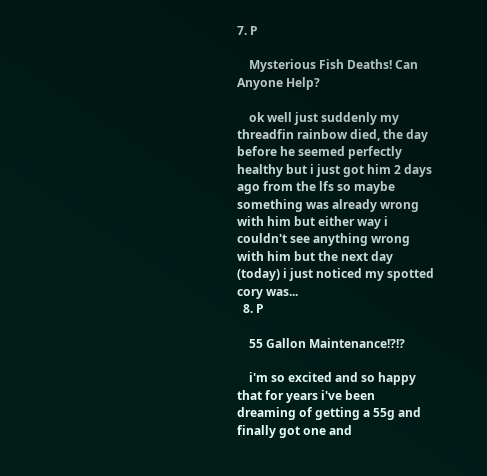7. P

    Mysterious Fish Deaths! Can Anyone Help?

    ok well just suddenly my threadfin rainbow died, the day before he seemed perfectly healthy but i just got him 2 days ago from the lfs so maybe something was already wrong with him but either way i couldn't see anything wrong with him but the next day (today) i just noticed my spotted cory was...
  8. P

    55 Gallon Maintenance!?!?

    i'm so excited and so happy that for years i've been dreaming of getting a 55g and finally got one and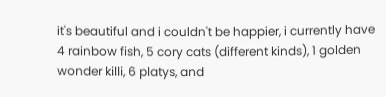it's beautiful and i couldn't be happier, i currently have 4 rainbow fish, 5 cory cats (different kinds), 1 golden wonder killi, 6 platys, and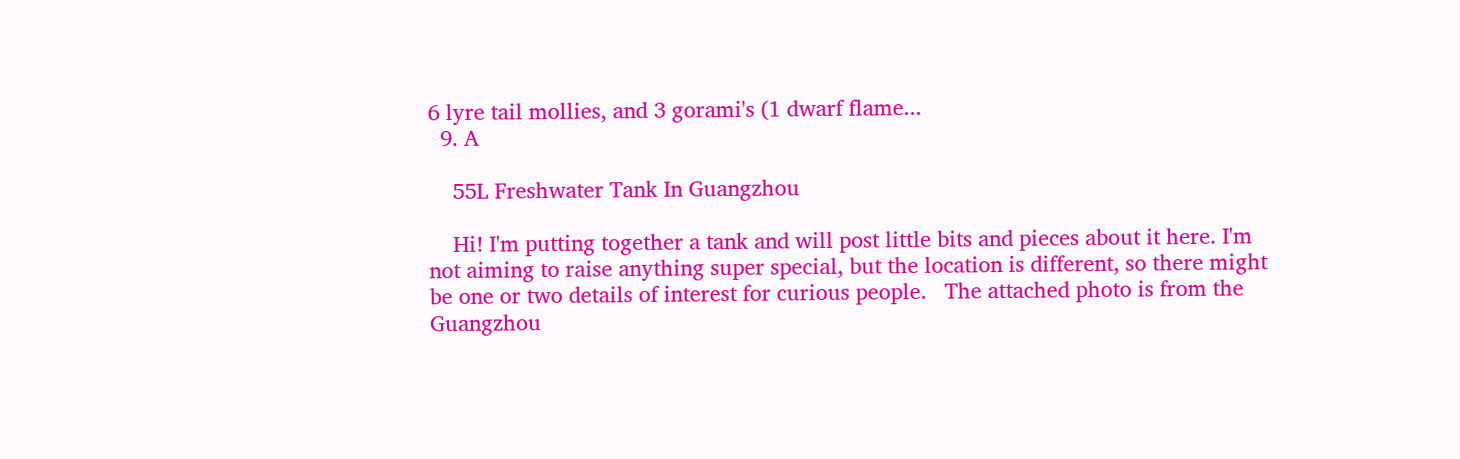6 lyre tail mollies, and 3 gorami's (1 dwarf flame...
  9. A

    55L Freshwater Tank In Guangzhou

    Hi! I'm putting together a tank and will post little bits and pieces about it here. I'm not aiming to raise anything super special, but the location is different, so there might be one or two details of interest for curious people.   The attached photo is from the Guangzhou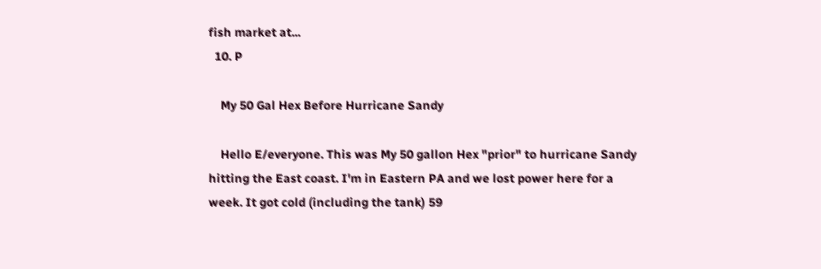fish market at...
  10. P

    My 50 Gal Hex Before Hurricane Sandy

    Hello E/everyone. This was My 50 gallon Hex "prior" to hurricane Sandy hitting the East coast. I'm in Eastern PA and we lost power here for a week. It got cold (including the tank) 59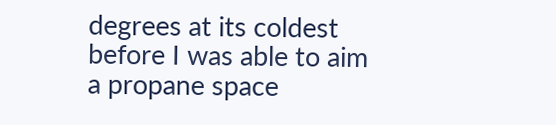degrees at its coldest before I was able to aim a propane space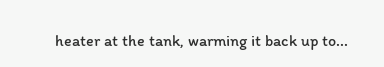heater at the tank, warming it back up to...